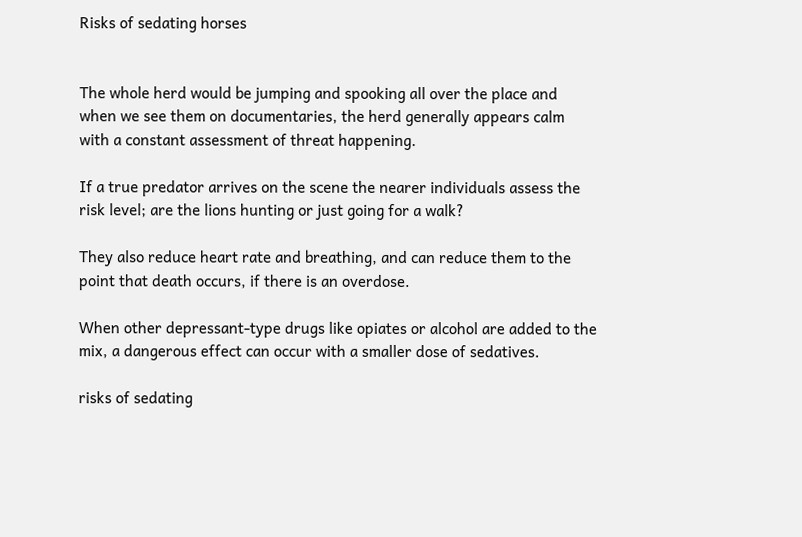Risks of sedating horses


The whole herd would be jumping and spooking all over the place and when we see them on documentaries, the herd generally appears calm with a constant assessment of threat happening.

If a true predator arrives on the scene the nearer individuals assess the risk level; are the lions hunting or just going for a walk?

They also reduce heart rate and breathing, and can reduce them to the point that death occurs, if there is an overdose.

When other depressant-type drugs like opiates or alcohol are added to the mix, a dangerous effect can occur with a smaller dose of sedatives.

risks of sedating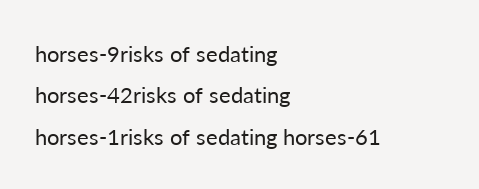horses-9risks of sedating horses-42risks of sedating horses-1risks of sedating horses-61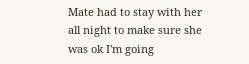Mate had to stay with her all night to make sure she was ok I'm going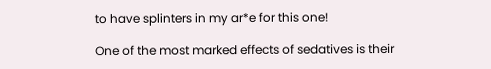to have splinters in my ar*e for this one!

One of the most marked effects of sedatives is their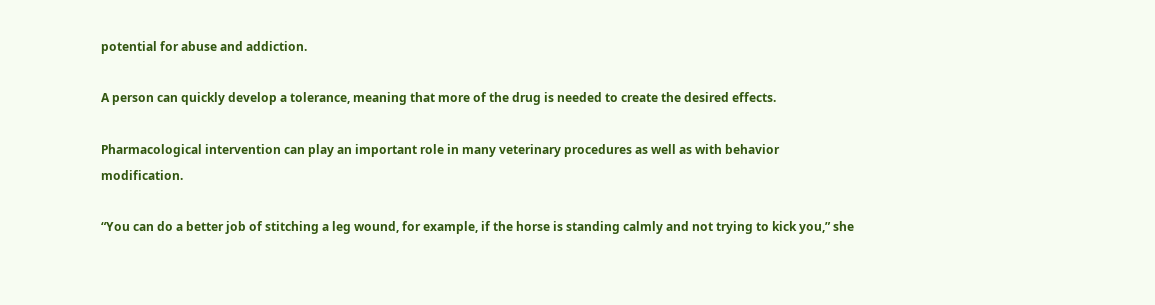potential for abuse and addiction.

A person can quickly develop a tolerance, meaning that more of the drug is needed to create the desired effects.

Pharmacological intervention can play an important role in many veterinary procedures as well as with behavior modification.

“You can do a better job of stitching a leg wound, for example, if the horse is standing calmly and not trying to kick you,” she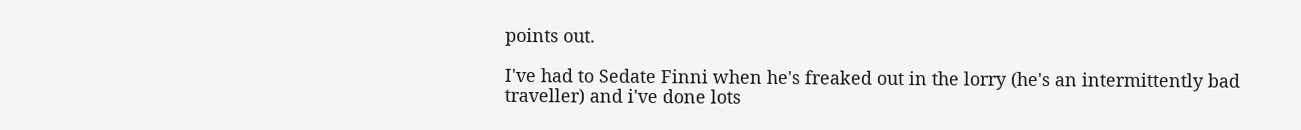points out.

I've had to Sedate Finni when he's freaked out in the lorry (he's an intermittently bad traveller) and i've done lots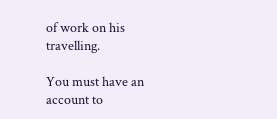of work on his travelling.

You must have an account to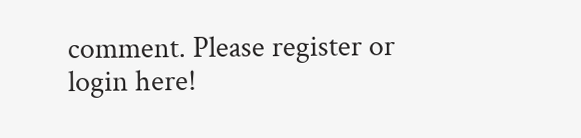comment. Please register or login here!